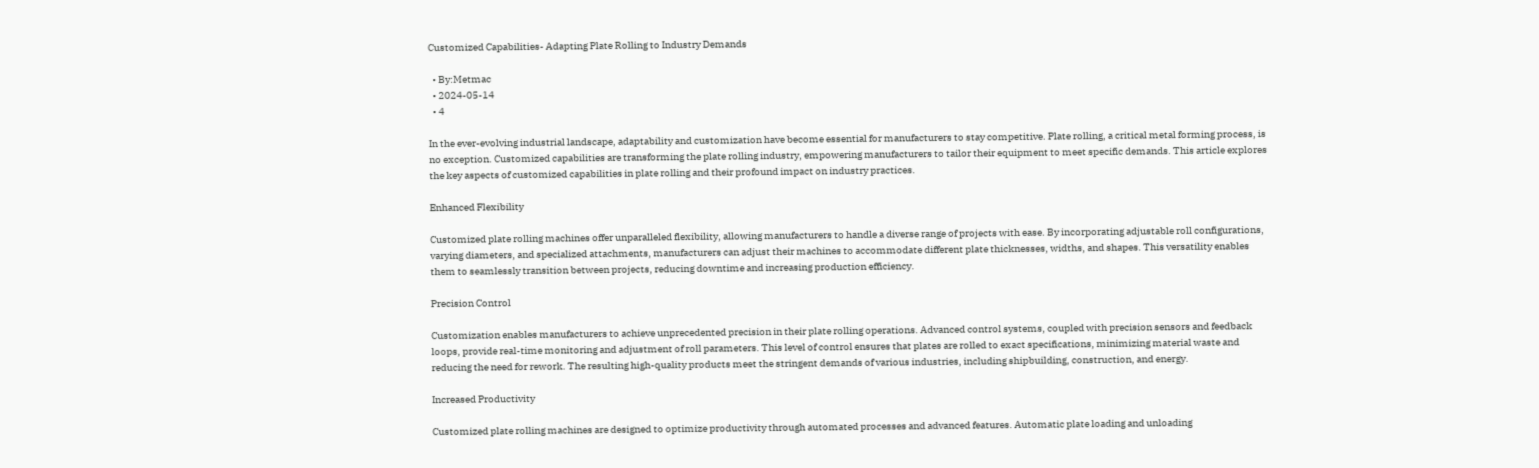Customized Capabilities- Adapting Plate Rolling to Industry Demands

  • By:Metmac
  • 2024-05-14
  • 4

In the ever-evolving industrial landscape, adaptability and customization have become essential for manufacturers to stay competitive. Plate rolling, a critical metal forming process, is no exception. Customized capabilities are transforming the plate rolling industry, empowering manufacturers to tailor their equipment to meet specific demands. This article explores the key aspects of customized capabilities in plate rolling and their profound impact on industry practices.

Enhanced Flexibility

Customized plate rolling machines offer unparalleled flexibility, allowing manufacturers to handle a diverse range of projects with ease. By incorporating adjustable roll configurations, varying diameters, and specialized attachments, manufacturers can adjust their machines to accommodate different plate thicknesses, widths, and shapes. This versatility enables them to seamlessly transition between projects, reducing downtime and increasing production efficiency.

Precision Control

Customization enables manufacturers to achieve unprecedented precision in their plate rolling operations. Advanced control systems, coupled with precision sensors and feedback loops, provide real-time monitoring and adjustment of roll parameters. This level of control ensures that plates are rolled to exact specifications, minimizing material waste and reducing the need for rework. The resulting high-quality products meet the stringent demands of various industries, including shipbuilding, construction, and energy.

Increased Productivity

Customized plate rolling machines are designed to optimize productivity through automated processes and advanced features. Automatic plate loading and unloading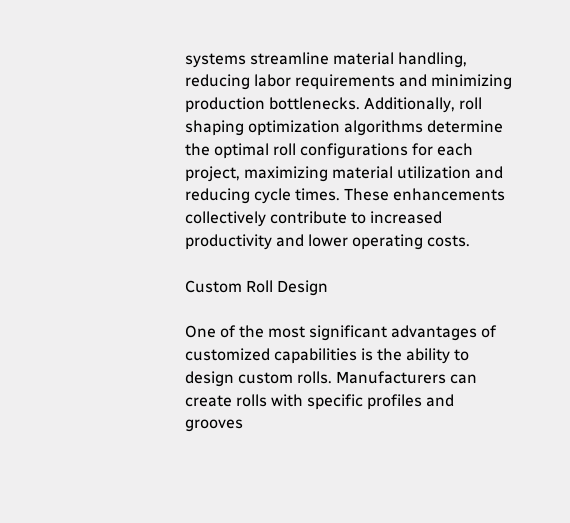systems streamline material handling, reducing labor requirements and minimizing production bottlenecks. Additionally, roll shaping optimization algorithms determine the optimal roll configurations for each project, maximizing material utilization and reducing cycle times. These enhancements collectively contribute to increased productivity and lower operating costs.

Custom Roll Design

One of the most significant advantages of customized capabilities is the ability to design custom rolls. Manufacturers can create rolls with specific profiles and grooves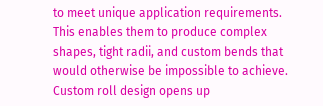to meet unique application requirements. This enables them to produce complex shapes, tight radii, and custom bends that would otherwise be impossible to achieve. Custom roll design opens up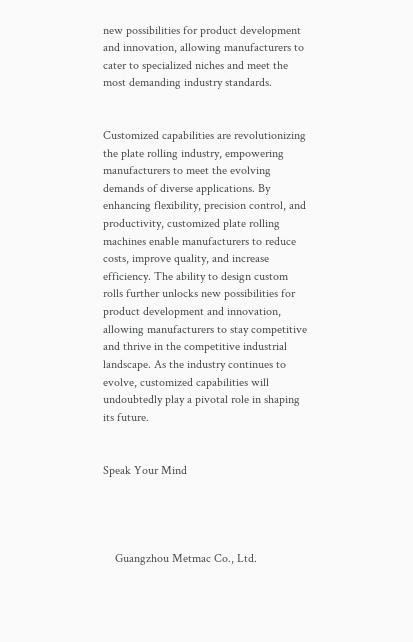new possibilities for product development and innovation, allowing manufacturers to cater to specialized niches and meet the most demanding industry standards.


Customized capabilities are revolutionizing the plate rolling industry, empowering manufacturers to meet the evolving demands of diverse applications. By enhancing flexibility, precision control, and productivity, customized plate rolling machines enable manufacturers to reduce costs, improve quality, and increase efficiency. The ability to design custom rolls further unlocks new possibilities for product development and innovation, allowing manufacturers to stay competitive and thrive in the competitive industrial landscape. As the industry continues to evolve, customized capabilities will undoubtedly play a pivotal role in shaping its future.


Speak Your Mind




    Guangzhou Metmac Co., Ltd.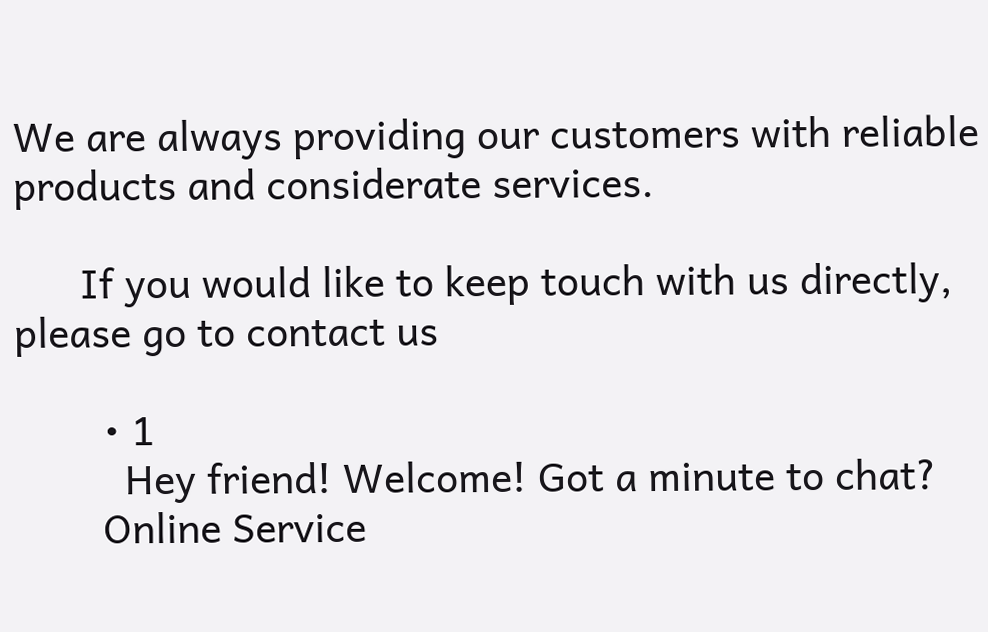We are always providing our customers with reliable products and considerate services.

      If you would like to keep touch with us directly, please go to contact us

        • 1
          Hey friend! Welcome! Got a minute to chat?
        Online Service